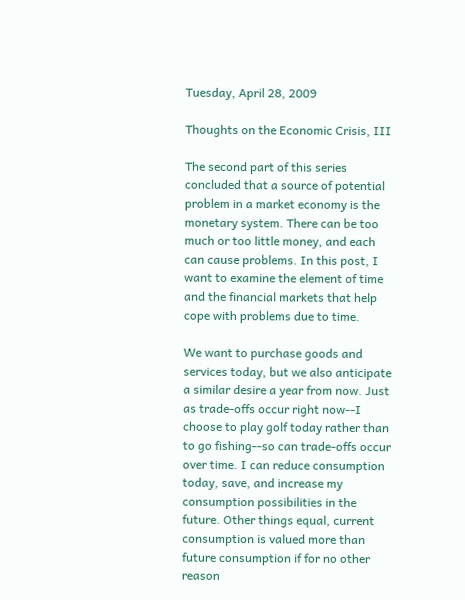Tuesday, April 28, 2009

Thoughts on the Economic Crisis, III

The second part of this series concluded that a source of potential problem in a market economy is the monetary system. There can be too much or too little money, and each can cause problems. In this post, I want to examine the element of time and the financial markets that help cope with problems due to time.

We want to purchase goods and services today, but we also anticipate a similar desire a year from now. Just as trade-offs occur right now--I choose to play golf today rather than to go fishing--so can trade-offs occur over time. I can reduce consumption today, save, and increase my consumption possibilities in the future. Other things equal, current consumption is valued more than future consumption if for no other reason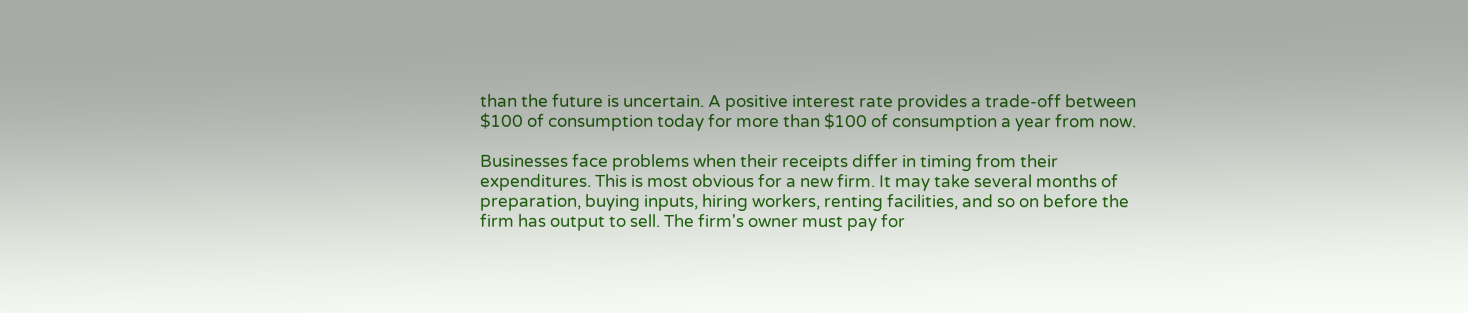than the future is uncertain. A positive interest rate provides a trade-off between $100 of consumption today for more than $100 of consumption a year from now.

Businesses face problems when their receipts differ in timing from their expenditures. This is most obvious for a new firm. It may take several months of preparation, buying inputs, hiring workers, renting facilities, and so on before the firm has output to sell. The firm's owner must pay for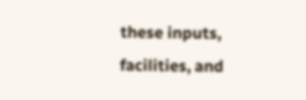these inputs, facilities, and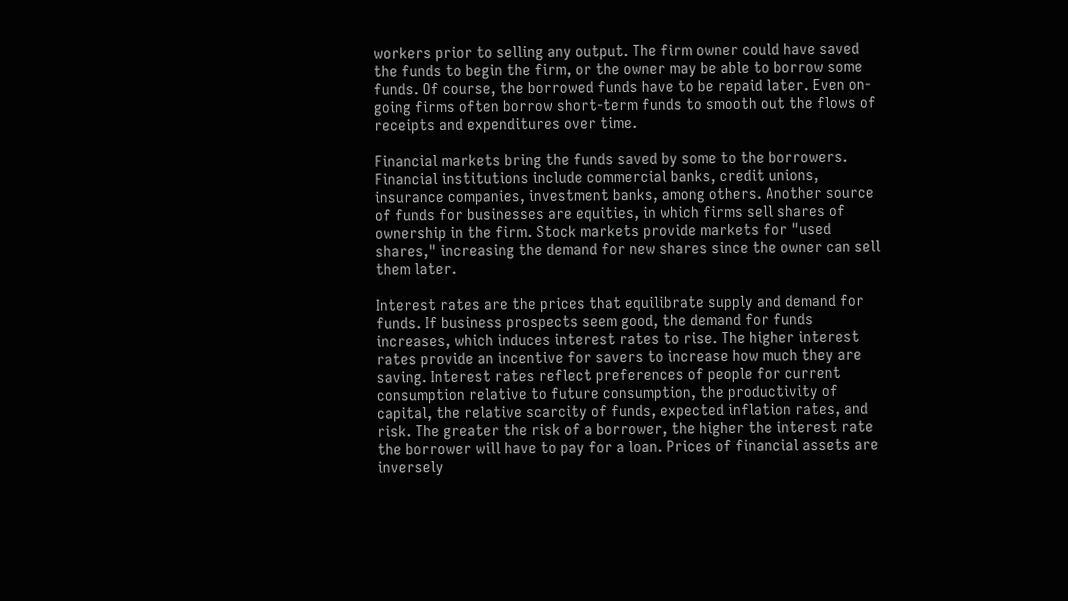workers prior to selling any output. The firm owner could have saved the funds to begin the firm, or the owner may be able to borrow some funds. Of course, the borrowed funds have to be repaid later. Even on-going firms often borrow short-term funds to smooth out the flows of receipts and expenditures over time.

Financial markets bring the funds saved by some to the borrowers. Financial institutions include commercial banks, credit unions, insurance companies, investment banks, among others. Another source of funds for businesses are equities, in which firms sell shares of ownership in the firm. Stock markets provide markets for "used shares," increasing the demand for new shares since the owner can sell them later.

Interest rates are the prices that equilibrate supply and demand for funds. If business prospects seem good, the demand for funds increases, which induces interest rates to rise. The higher interest rates provide an incentive for savers to increase how much they are saving. Interest rates reflect preferences of people for current consumption relative to future consumption, the productivity of capital, the relative scarcity of funds, expected inflation rates, and risk. The greater the risk of a borrower, the higher the interest rate the borrower will have to pay for a loan. Prices of financial assets are inversely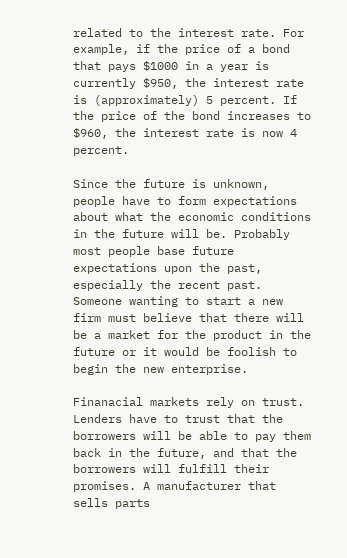related to the interest rate. For example, if the price of a bond that pays $1000 in a year is currently $950, the interest rate is (approximately) 5 percent. If the price of the bond increases to $960, the interest rate is now 4 percent.

Since the future is unknown, people have to form expectations about what the economic conditions in the future will be. Probably most people base future expectations upon the past, especially the recent past. Someone wanting to start a new firm must believe that there will be a market for the product in the future or it would be foolish to begin the new enterprise.

Finanacial markets rely on trust. Lenders have to trust that the borrowers will be able to pay them back in the future, and that the borrowers will fulfill their promises. A manufacturer that sells parts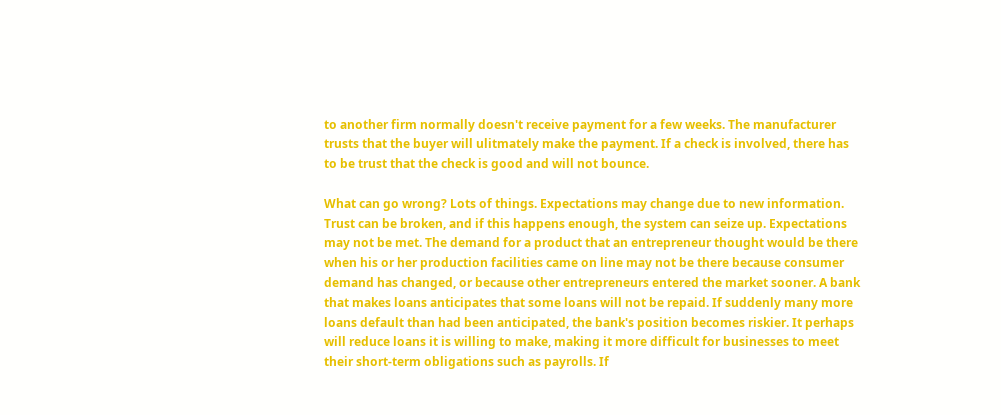to another firm normally doesn't receive payment for a few weeks. The manufacturer trusts that the buyer will ulitmately make the payment. If a check is involved, there has to be trust that the check is good and will not bounce.

What can go wrong? Lots of things. Expectations may change due to new information. Trust can be broken, and if this happens enough, the system can seize up. Expectations may not be met. The demand for a product that an entrepreneur thought would be there when his or her production facilities came on line may not be there because consumer demand has changed, or because other entrepreneurs entered the market sooner. A bank that makes loans anticipates that some loans will not be repaid. If suddenly many more loans default than had been anticipated, the bank's position becomes riskier. It perhaps will reduce loans it is willing to make, making it more difficult for businesses to meet their short-term obligations such as payrolls. If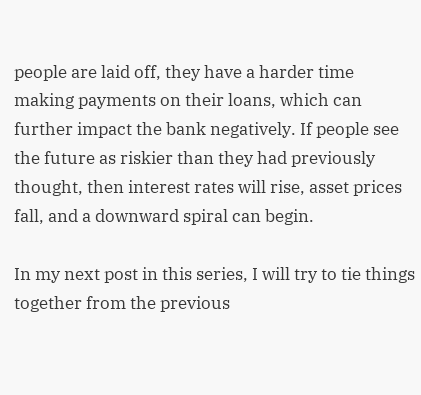people are laid off, they have a harder time making payments on their loans, which can further impact the bank negatively. If people see the future as riskier than they had previously thought, then interest rates will rise, asset prices fall, and a downward spiral can begin.

In my next post in this series, I will try to tie things together from the previous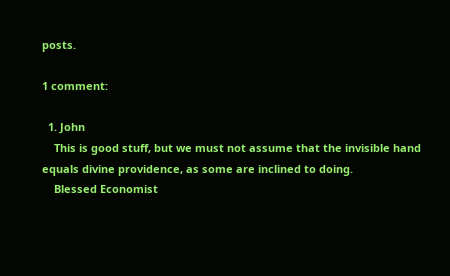posts.

1 comment:

  1. John
    This is good stuff, but we must not assume that the invisible hand equals divine providence, as some are inclined to doing.
    Blessed Economist